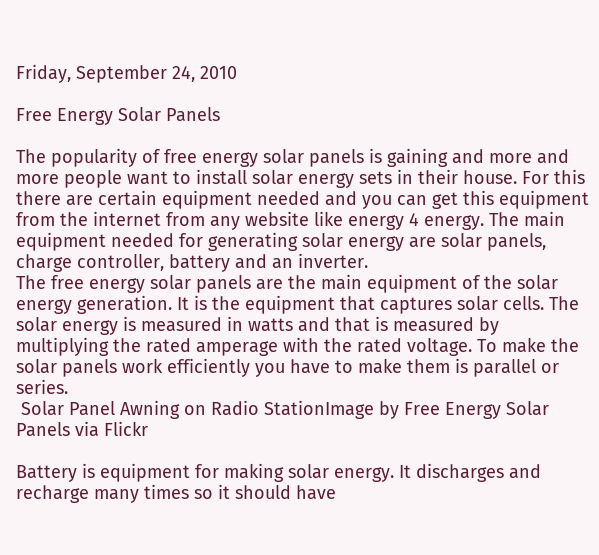Friday, September 24, 2010

Free Energy Solar Panels

The popularity of free energy solar panels is gaining and more and more people want to install solar energy sets in their house. For this there are certain equipment needed and you can get this equipment from the internet from any website like energy 4 energy. The main equipment needed for generating solar energy are solar panels, charge controller, battery and an inverter.
The free energy solar panels are the main equipment of the solar energy generation. It is the equipment that captures solar cells. The solar energy is measured in watts and that is measured by multiplying the rated amperage with the rated voltage. To make the solar panels work efficiently you have to make them is parallel or series.
 Solar Panel Awning on Radio StationImage by Free Energy Solar Panels via Flickr

Battery is equipment for making solar energy. It discharges and recharge many times so it should have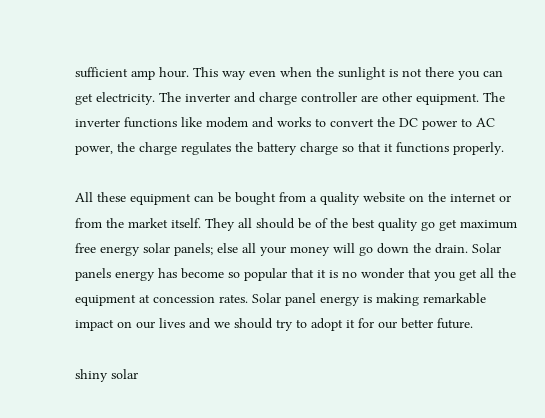sufficient amp hour. This way even when the sunlight is not there you can get electricity. The inverter and charge controller are other equipment. The inverter functions like modem and works to convert the DC power to AC power, the charge regulates the battery charge so that it functions properly.

All these equipment can be bought from a quality website on the internet or from the market itself. They all should be of the best quality go get maximum free energy solar panels; else all your money will go down the drain. Solar panels energy has become so popular that it is no wonder that you get all the equipment at concession rates. Solar panel energy is making remarkable impact on our lives and we should try to adopt it for our better future.

shiny solar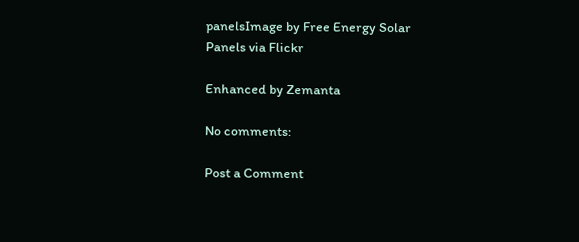panelsImage by Free Energy Solar Panels via Flickr

Enhanced by Zemanta

No comments:

Post a Comment